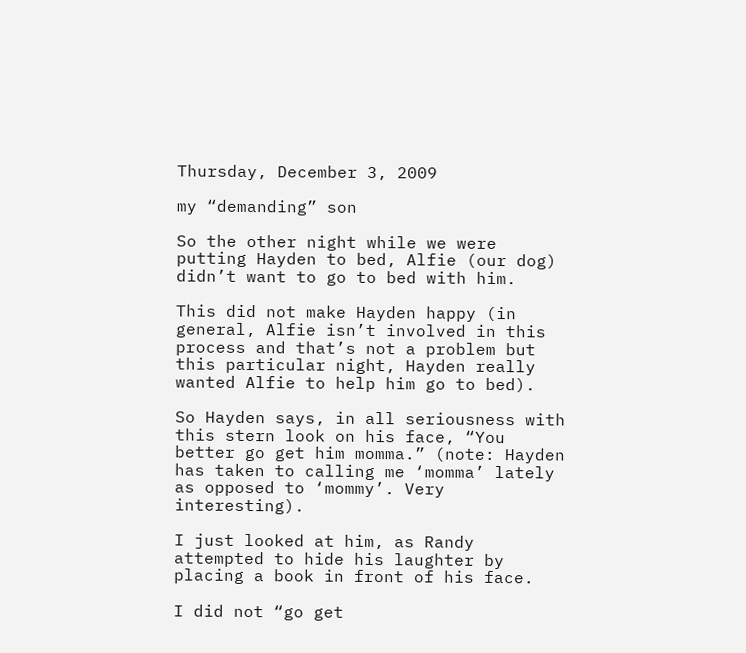Thursday, December 3, 2009

my “demanding” son

So the other night while we were putting Hayden to bed, Alfie (our dog) didn’t want to go to bed with him.

This did not make Hayden happy (in general, Alfie isn’t involved in this process and that’s not a problem but this particular night, Hayden really wanted Alfie to help him go to bed).

So Hayden says, in all seriousness with this stern look on his face, “You better go get him momma.” (note: Hayden has taken to calling me ‘momma’ lately as opposed to ‘mommy’. Very interesting).

I just looked at him, as Randy attempted to hide his laughter by placing a book in front of his face.

I did not “go get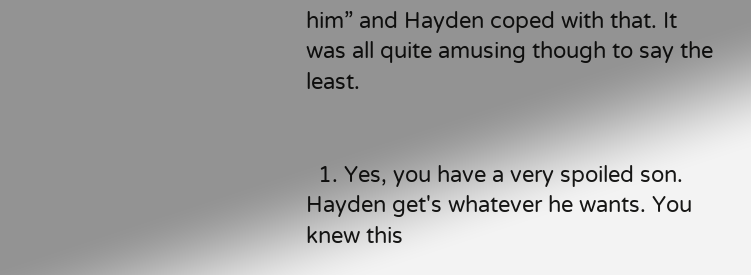him” and Hayden coped with that. It was all quite amusing though to say the least.


  1. Yes, you have a very spoiled son. Hayden get's whatever he wants. You knew this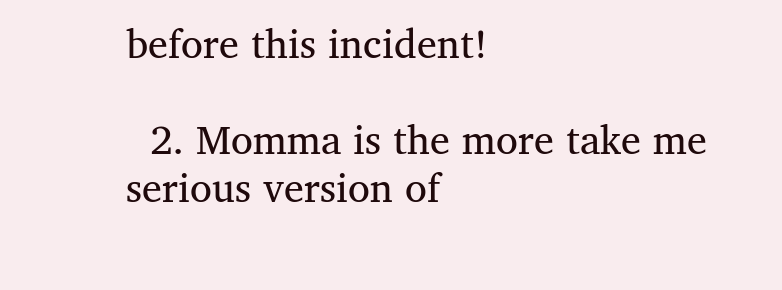before this incident!

  2. Momma is the more take me serious version of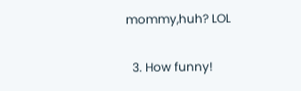mommy,huh? LOL

  3. How funny!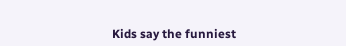Kids say the funniest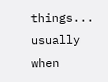things... usually when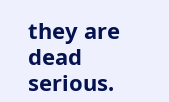they are dead serious.